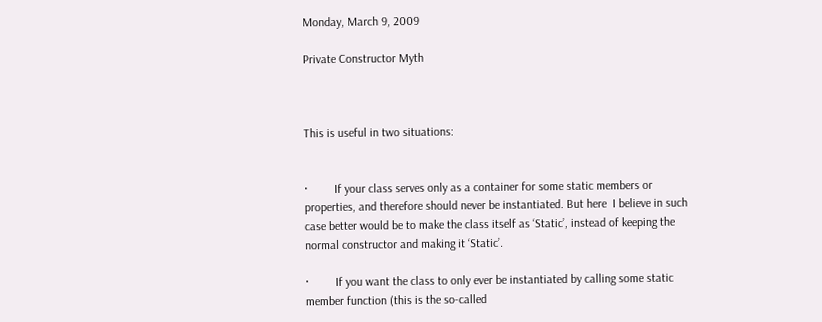Monday, March 9, 2009

Private Constructor Myth



This is useful in two situations:


·         If your class serves only as a container for some static members or properties, and therefore should never be instantiated. But here  I believe in such case better would be to make the class itself as ‘Static’, instead of keeping the normal constructor and making it ‘Static’.

·         If you want the class to only ever be instantiated by calling some static member function (this is the so-called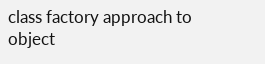class factory approach to object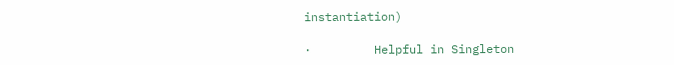instantiation)

·         Helpful in Singleton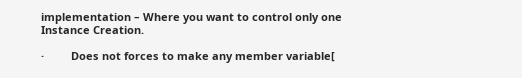implementation – Where you want to control only one Instance Creation.

·         Does not forces to make any member variable[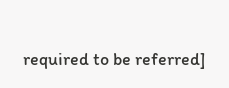required to be referred]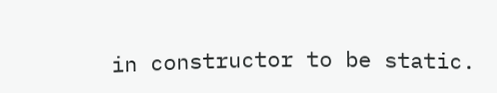in constructor to be static.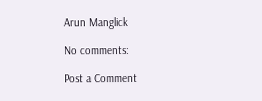Arun Manglick

No comments:

Post a Comment